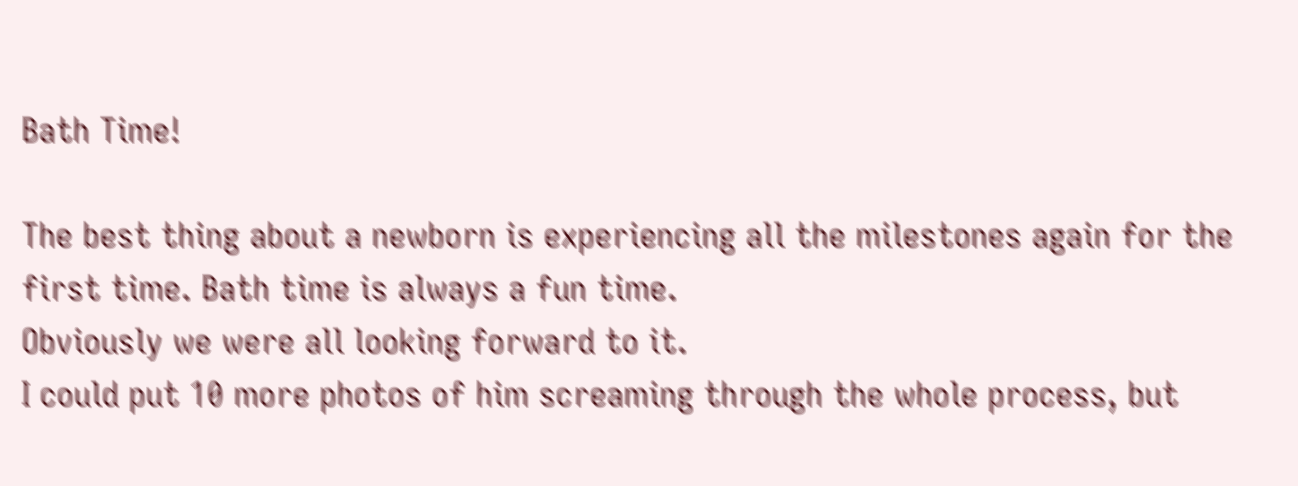Bath Time!

The best thing about a newborn is experiencing all the milestones again for the first time. Bath time is always a fun time.
Obviously we were all looking forward to it.
I could put 10 more photos of him screaming through the whole process, but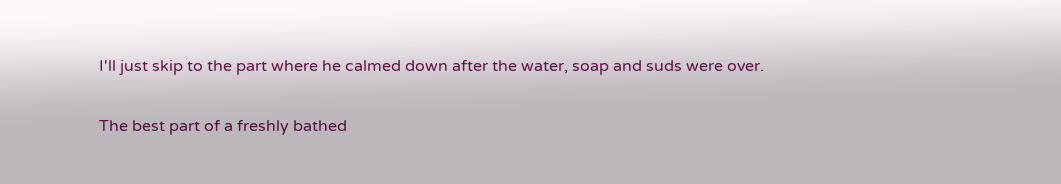I'll just skip to the part where he calmed down after the water, soap and suds were over.

The best part of a freshly bathed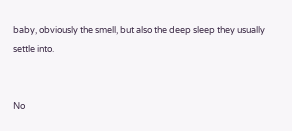baby, obviously the smell, but also the deep sleep they usually settle into.


No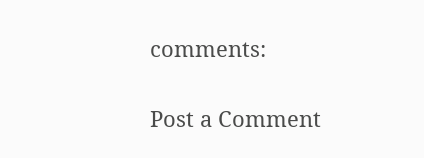comments:

Post a Comment